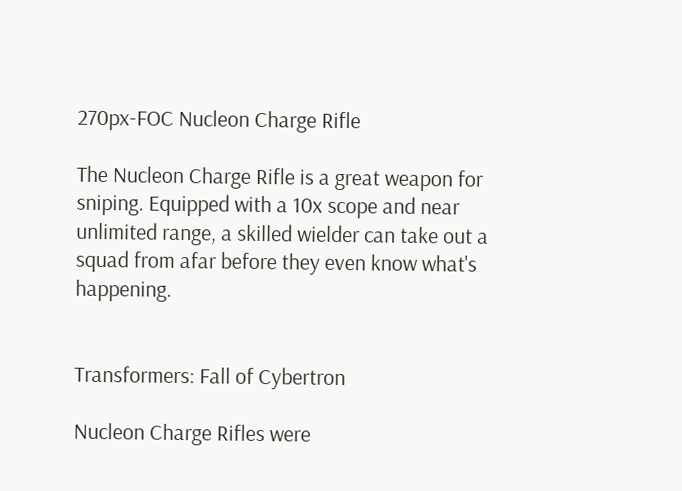270px-FOC Nucleon Charge Rifle

The Nucleon Charge Rifle is a great weapon for sniping. Equipped with a 10x scope and near unlimited range, a skilled wielder can take out a squad from afar before they even know what's happening.


Transformers: Fall of Cybertron

Nucleon Charge Rifles were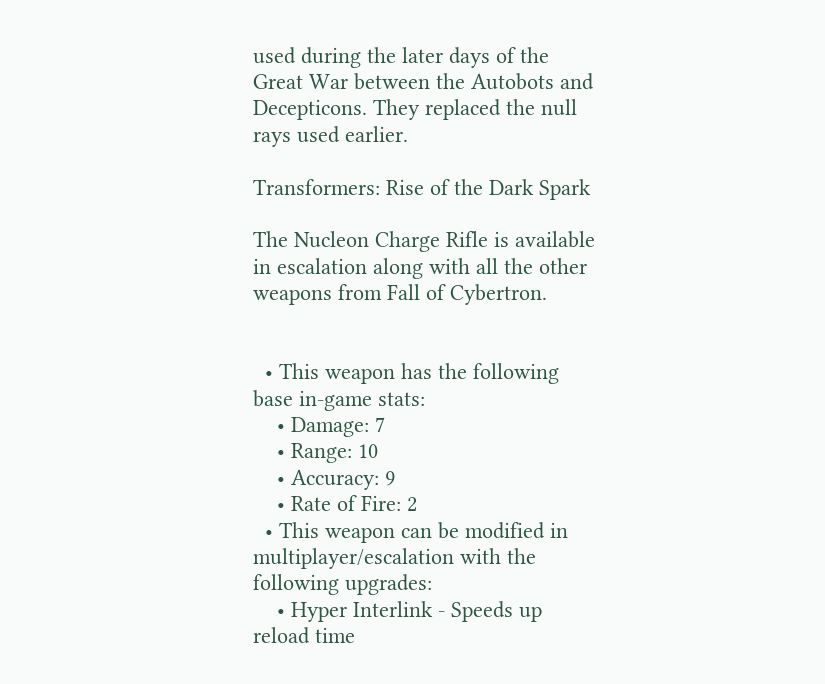used during the later days of the Great War between the Autobots and Decepticons. They replaced the null rays used earlier.

Transformers: Rise of the Dark Spark

The Nucleon Charge Rifle is available in escalation along with all the other weapons from Fall of Cybertron.


  • This weapon has the following base in-game stats:
    • Damage: 7
    • Range: 10
    • Accuracy: 9
    • Rate of Fire: 2
  • This weapon can be modified in multiplayer/escalation with the following upgrades:
    • Hyper Interlink - Speeds up reload time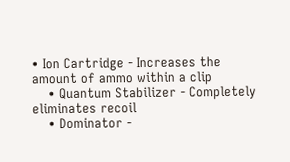• Ion Cartridge - Increases the amount of ammo within a clip
    • Quantum Stabilizer - Completely eliminates recoil
    • Dominator -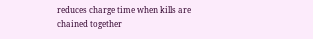reduces charge time when kills are chained together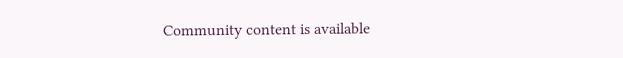Community content is available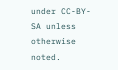under CC-BY-SA unless otherwise noted.